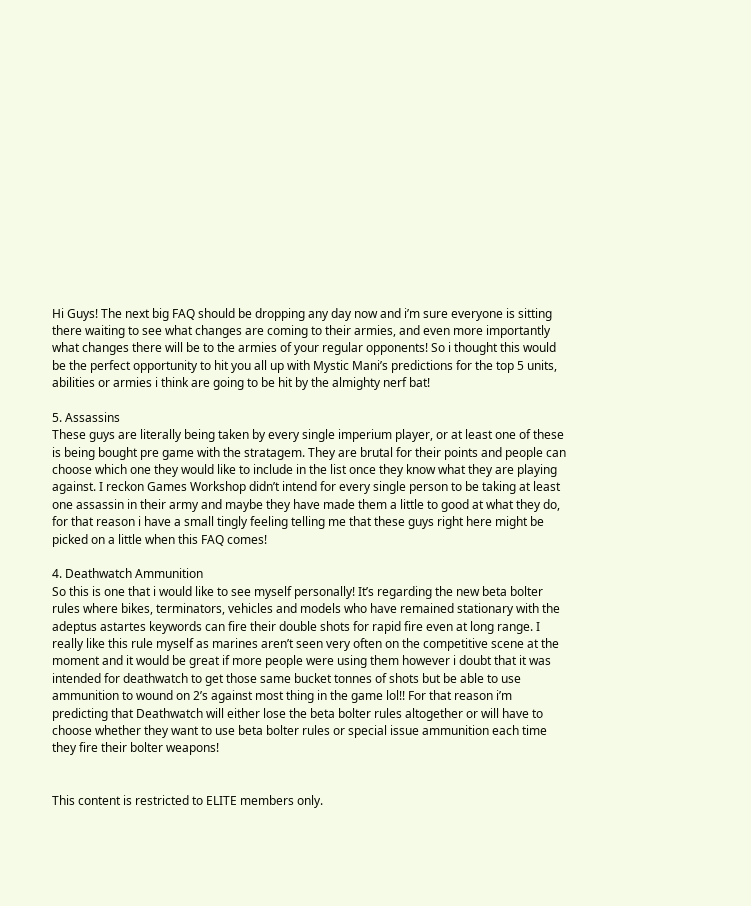Hi Guys! The next big FAQ should be dropping any day now and i’m sure everyone is sitting there waiting to see what changes are coming to their armies, and even more importantly what changes there will be to the armies of your regular opponents! So i thought this would be the perfect opportunity to hit you all up with Mystic Mani’s predictions for the top 5 units, abilities or armies i think are going to be hit by the almighty nerf bat!

5. Assassins
These guys are literally being taken by every single imperium player, or at least one of these is being bought pre game with the stratagem. They are brutal for their points and people can choose which one they would like to include in the list once they know what they are playing against. I reckon Games Workshop didn’t intend for every single person to be taking at least one assassin in their army and maybe they have made them a little to good at what they do, for that reason i have a small tingly feeling telling me that these guys right here might be picked on a little when this FAQ comes!

4. Deathwatch Ammunition
So this is one that i would like to see myself personally! It’s regarding the new beta bolter rules where bikes, terminators, vehicles and models who have remained stationary with the adeptus astartes keywords can fire their double shots for rapid fire even at long range. I really like this rule myself as marines aren’t seen very often on the competitive scene at the moment and it would be great if more people were using them however i doubt that it was intended for deathwatch to get those same bucket tonnes of shots but be able to use ammunition to wound on 2’s against most thing in the game lol!! For that reason i’m predicting that Deathwatch will either lose the beta bolter rules altogether or will have to choose whether they want to use beta bolter rules or special issue ammunition each time they fire their bolter weapons!


This content is restricted to ELITE members only.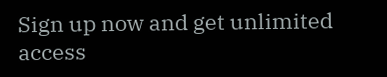Sign up now and get unlimited access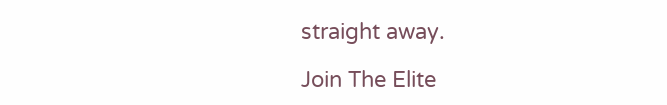straight away.

Join The Elite